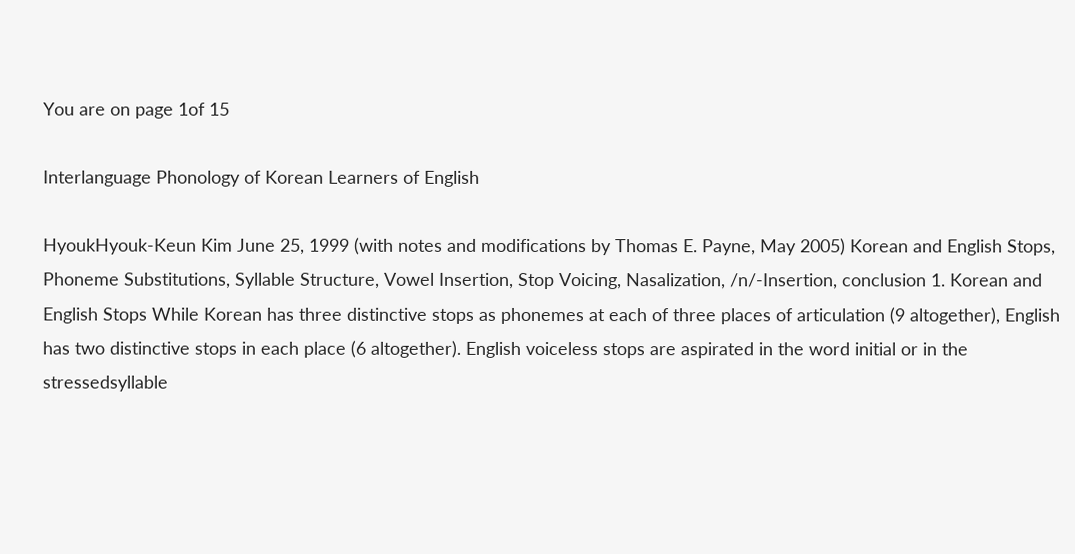You are on page 1of 15

Interlanguage Phonology of Korean Learners of English

HyoukHyouk-Keun Kim June 25, 1999 (with notes and modifications by Thomas E. Payne, May 2005) Korean and English Stops, Phoneme Substitutions, Syllable Structure, Vowel Insertion, Stop Voicing, Nasalization, /n/-Insertion, conclusion 1. Korean and English Stops While Korean has three distinctive stops as phonemes at each of three places of articulation (9 altogether), English has two distinctive stops in each place (6 altogether). English voiceless stops are aspirated in the word initial or in the stressedsyllable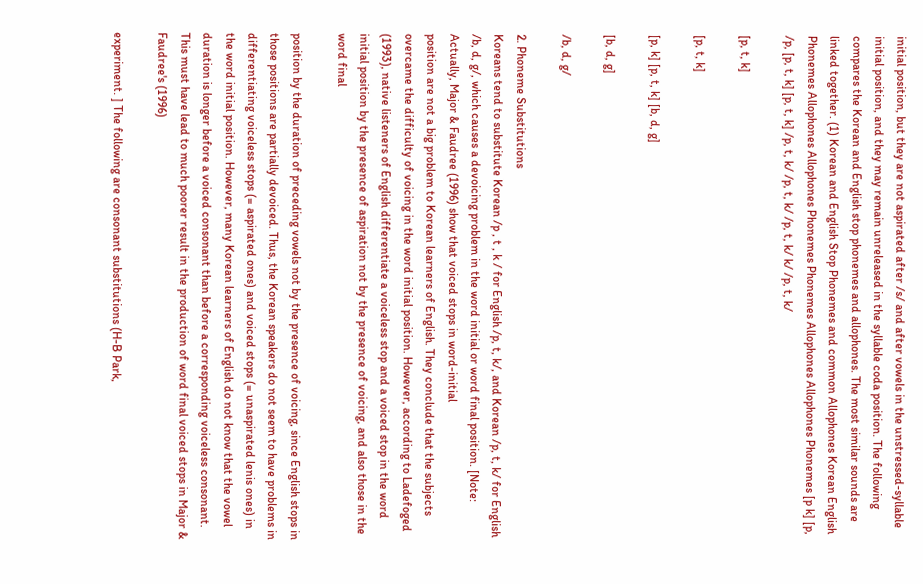initial position, but they are not aspirated after /s/ and after vowels in the unstressed-syllable initial position, and they may remain unreleased in the syllable coda position. The following compares the Korean and English stop phonemes and allophones. The most similar sounds are linked together. (1) Korean and English Stop Phonemes and common Allophones Korean English Phonemes Allophones Allophones Phonemes Phonemes Allophones Allophones Phonemes [p k] [p, /p, [p, t, k] [p, t, k] /p, t, k/ /p, t, k/ /p, t, k/ k/ /p, t, k/

[p, t, k]

[p, t, k]

[p, k] [p, t, k] [b, d, g]

[b, d, g]

/b, d, g/

2. Phoneme Substitutions
Koreans tend to substitute Korean /p , t , k / for English /p, t, k/, and Korean /p, t, k/ for English /b, d, g/, which causes a devoicing problem in the word initial or word final position. [Note: Actually, Major & Faudree (1996) show that voiced stops in word-initial
position are not a big problem to Korean learners of English. They conclude that the subjects overcame the difficulty of voicing in the word initial position. However, according to Ladefoged (1993), native listeners of English differentiate a voiceless stop and a voiced stop in the word initial position by the presence of aspiration not by the presence of voicing, and also those in the word final

position by the duration of preceding vowels not by the presence of voicing, since English stops in those positions are partially devoiced. Thus, the Korean speakers do not seem to have problems in differentiating voiceless stops (= aspirated ones) and voiced stops (= unaspirated lenis ones) in the word initial position. However, many Korean learners of English do not know that the vowel duration is longer before a voiced consonant than before a corresponding voiceless consonant. This must have lead to much poorer result in the production of word final voiced stops in Major & Faudree's (1996)

experiment. ] The following are consonant substitutions (H-B Park,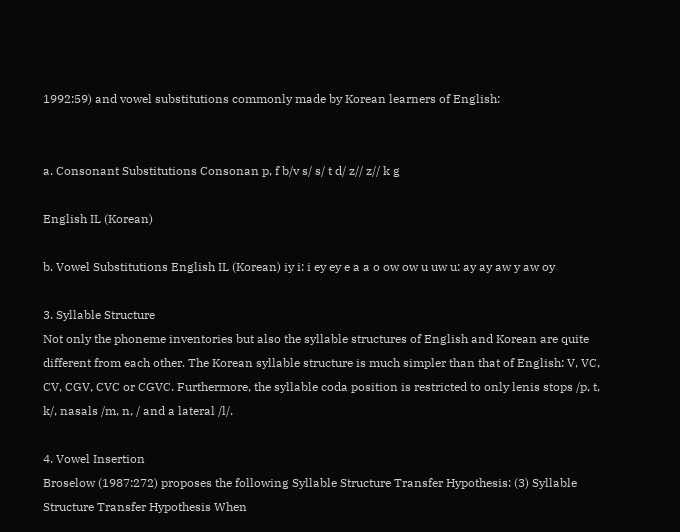1992:59) and vowel substitutions commonly made by Korean learners of English:


a. Consonant Substitutions Consonan p, f b/v s/ s/ t d/ z// z// k g

English IL (Korean)

b. Vowel Substitutions English IL (Korean) iy i: i ey ey e a a o ow ow u uw u: ay ay aw y aw oy

3. Syllable Structure
Not only the phoneme inventories but also the syllable structures of English and Korean are quite different from each other. The Korean syllable structure is much simpler than that of English: V, VC, CV, CGV, CVC or CGVC. Furthermore, the syllable coda position is restricted to only lenis stops /p, t, k/, nasals /m, n, / and a lateral /l/.

4. Vowel Insertion
Broselow (1987:272) proposes the following Syllable Structure Transfer Hypothesis: (3) Syllable Structure Transfer Hypothesis When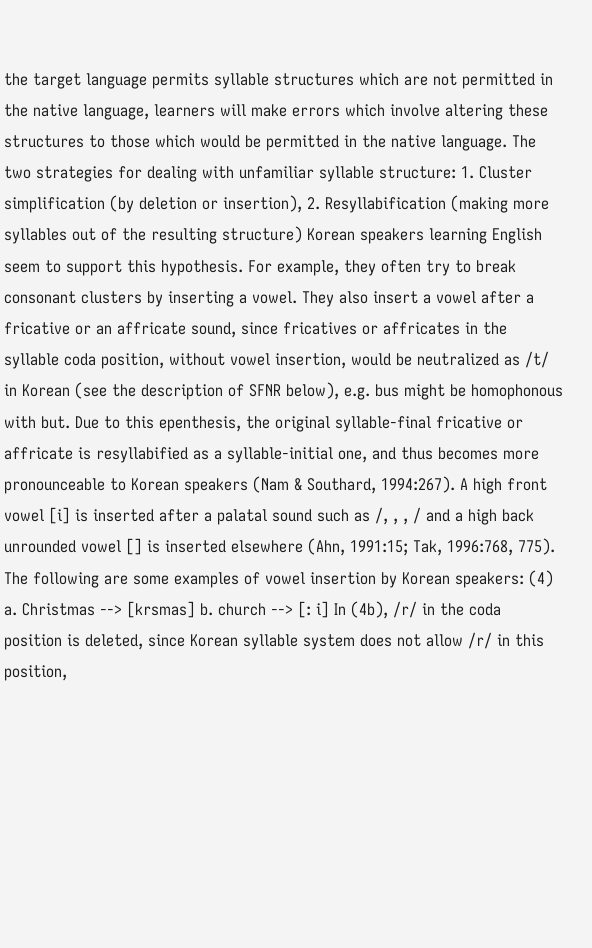the target language permits syllable structures which are not permitted in the native language, learners will make errors which involve altering these structures to those which would be permitted in the native language. The two strategies for dealing with unfamiliar syllable structure: 1. Cluster simplification (by deletion or insertion), 2. Resyllabification (making more syllables out of the resulting structure) Korean speakers learning English seem to support this hypothesis. For example, they often try to break consonant clusters by inserting a vowel. They also insert a vowel after a fricative or an affricate sound, since fricatives or affricates in the syllable coda position, without vowel insertion, would be neutralized as /t/ in Korean (see the description of SFNR below), e.g. bus might be homophonous with but. Due to this epenthesis, the original syllable-final fricative or affricate is resyllabified as a syllable-initial one, and thus becomes more pronounceable to Korean speakers (Nam & Southard, 1994:267). A high front vowel [i] is inserted after a palatal sound such as /, , , / and a high back unrounded vowel [] is inserted elsewhere (Ahn, 1991:15; Tak, 1996:768, 775). The following are some examples of vowel insertion by Korean speakers: (4) a. Christmas --> [krsmas] b. church --> [: i] In (4b), /r/ in the coda position is deleted, since Korean syllable system does not allow /r/ in this position,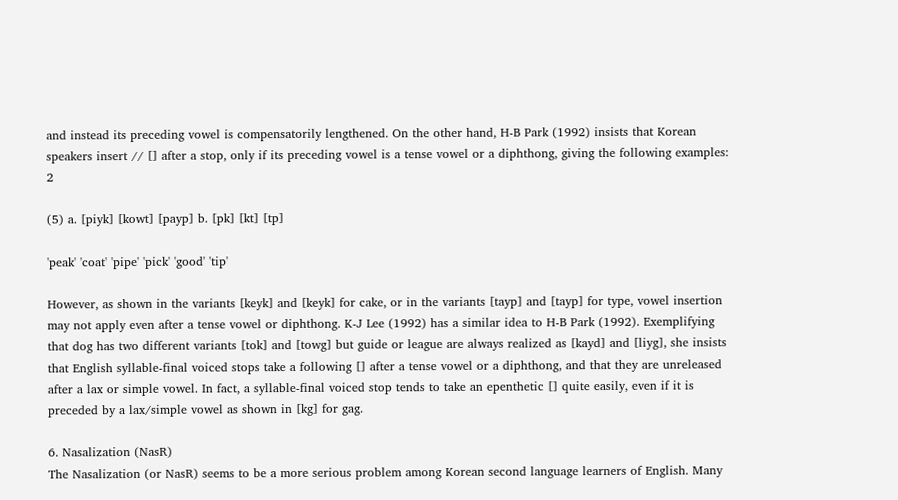and instead its preceding vowel is compensatorily lengthened. On the other hand, H-B Park (1992) insists that Korean speakers insert // [] after a stop, only if its preceding vowel is a tense vowel or a diphthong, giving the following examples: 2

(5) a. [piyk] [kowt] [payp] b. [pk] [kt] [tp]

'peak' 'coat' 'pipe' 'pick' 'good' 'tip'

However, as shown in the variants [keyk] and [keyk] for cake, or in the variants [tayp] and [tayp] for type, vowel insertion may not apply even after a tense vowel or diphthong. K-J Lee (1992) has a similar idea to H-B Park (1992). Exemplifying that dog has two different variants [tok] and [towg] but guide or league are always realized as [kayd] and [liyg], she insists that English syllable-final voiced stops take a following [] after a tense vowel or a diphthong, and that they are unreleased after a lax or simple vowel. In fact, a syllable-final voiced stop tends to take an epenthetic [] quite easily, even if it is preceded by a lax/simple vowel as shown in [kg] for gag.

6. Nasalization (NasR)
The Nasalization (or NasR) seems to be a more serious problem among Korean second language learners of English. Many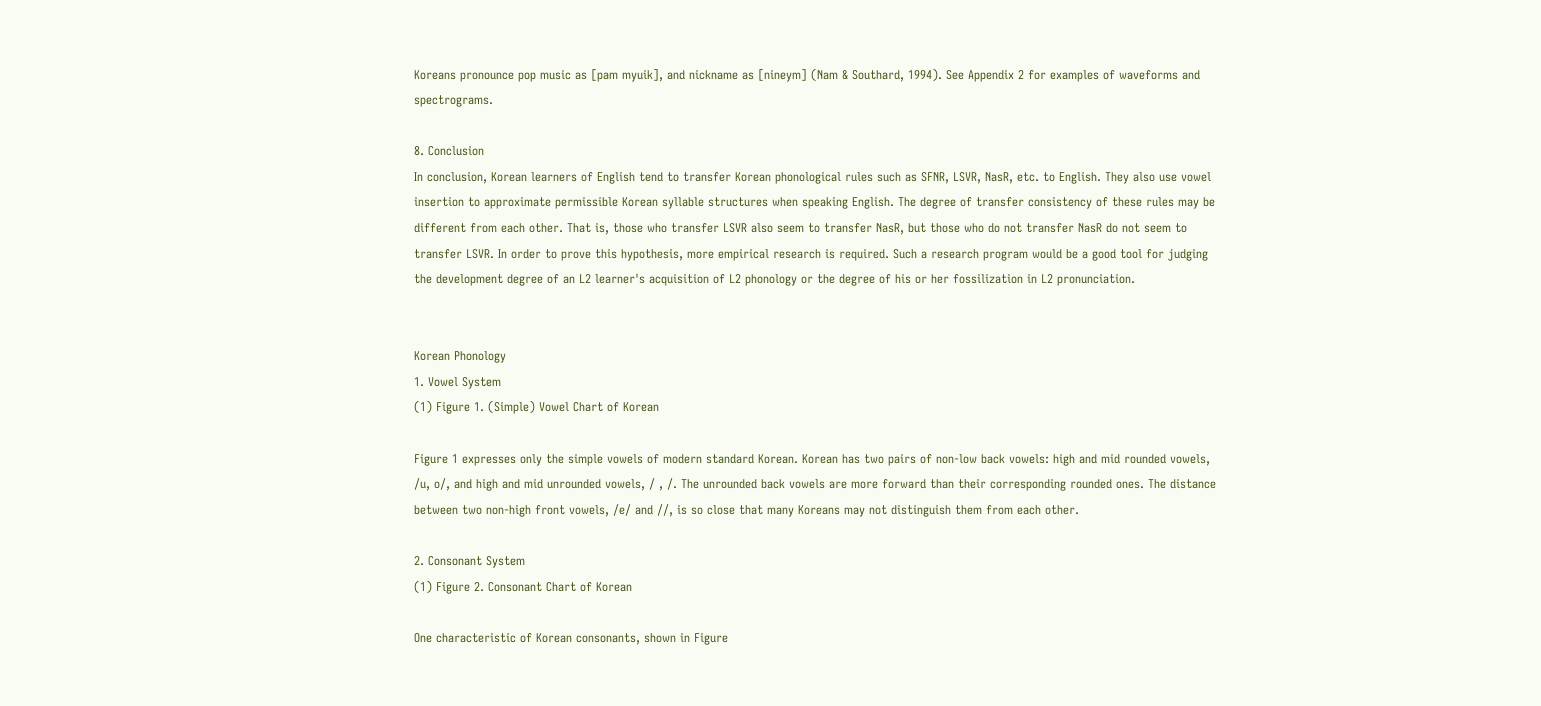Koreans pronounce pop music as [pam myuik], and nickname as [nineym] (Nam & Southard, 1994). See Appendix 2 for examples of waveforms and spectrograms.

8. Conclusion
In conclusion, Korean learners of English tend to transfer Korean phonological rules such as SFNR, LSVR, NasR, etc. to English. They also use vowel insertion to approximate permissible Korean syllable structures when speaking English. The degree of transfer consistency of these rules may be different from each other. That is, those who transfer LSVR also seem to transfer NasR, but those who do not transfer NasR do not seem to transfer LSVR. In order to prove this hypothesis, more empirical research is required. Such a research program would be a good tool for judging the development degree of an L2 learner's acquisition of L2 phonology or the degree of his or her fossilization in L2 pronunciation.


Korean Phonology
1. Vowel System
(1) Figure 1. (Simple) Vowel Chart of Korean

Figure 1 expresses only the simple vowels of modern standard Korean. Korean has two pairs of non-low back vowels: high and mid rounded vowels, /u, o/, and high and mid unrounded vowels, / , /. The unrounded back vowels are more forward than their corresponding rounded ones. The distance between two non-high front vowels, /e/ and //, is so close that many Koreans may not distinguish them from each other.

2. Consonant System
(1) Figure 2. Consonant Chart of Korean

One characteristic of Korean consonants, shown in Figure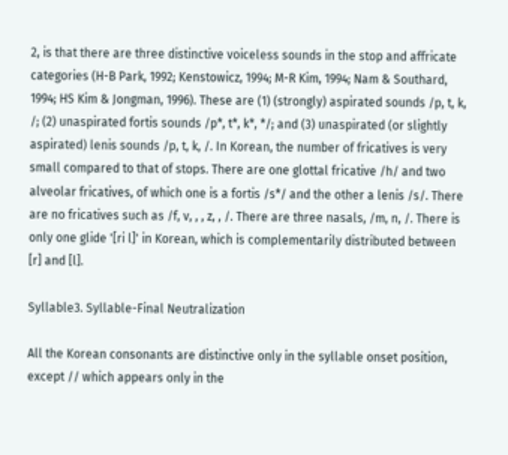2, is that there are three distinctive voiceless sounds in the stop and affricate categories (H-B Park, 1992; Kenstowicz, 1994; M-R Kim, 1994; Nam & Southard, 1994; HS Kim & Jongman, 1996). These are (1) (strongly) aspirated sounds /p, t, k, /; (2) unaspirated fortis sounds /p*, t*, k*, */; and (3) unaspirated (or slightly aspirated) lenis sounds /p, t, k, /. In Korean, the number of fricatives is very small compared to that of stops. There are one glottal fricative /h/ and two alveolar fricatives, of which one is a fortis /s*/ and the other a lenis /s/. There are no fricatives such as /f, v, , , z, , /. There are three nasals, /m, n, /. There is only one glide '[ri l]' in Korean, which is complementarily distributed between [r] and [l].

Syllable3. Syllable-Final Neutralization

All the Korean consonants are distinctive only in the syllable onset position, except // which appears only in the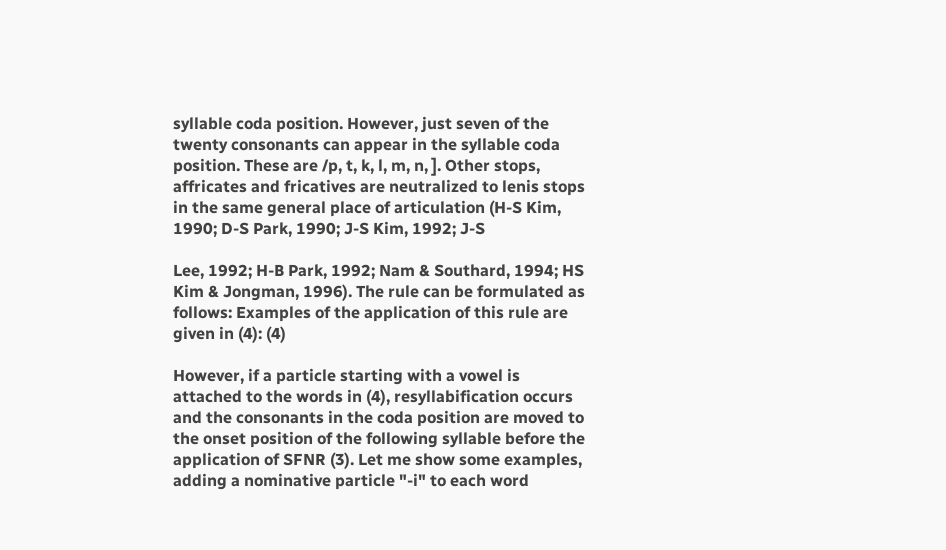syllable coda position. However, just seven of the twenty consonants can appear in the syllable coda position. These are /p, t, k, l, m, n, ]. Other stops, affricates and fricatives are neutralized to lenis stops in the same general place of articulation (H-S Kim, 1990; D-S Park, 1990; J-S Kim, 1992; J-S

Lee, 1992; H-B Park, 1992; Nam & Southard, 1994; HS Kim & Jongman, 1996). The rule can be formulated as follows: Examples of the application of this rule are given in (4): (4)

However, if a particle starting with a vowel is attached to the words in (4), resyllabification occurs and the consonants in the coda position are moved to the onset position of the following syllable before the application of SFNR (3). Let me show some examples, adding a nominative particle "-i" to each word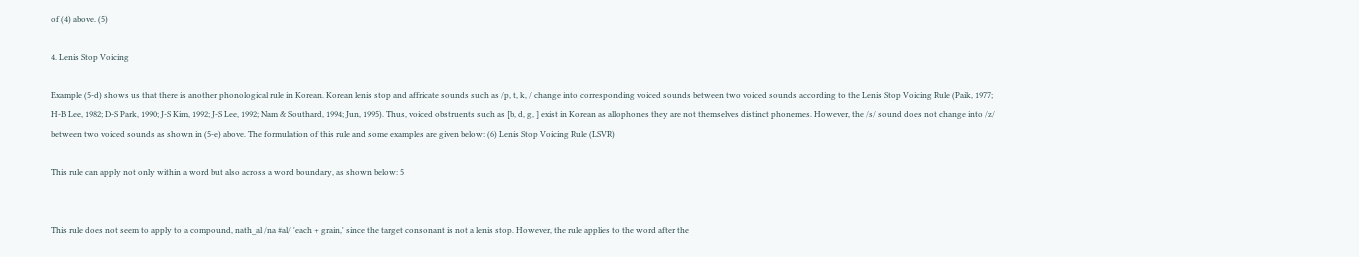of (4) above. (5)

4. Lenis Stop Voicing

Example (5-d) shows us that there is another phonological rule in Korean. Korean lenis stop and affricate sounds such as /p, t, k, / change into corresponding voiced sounds between two voiced sounds according to the Lenis Stop Voicing Rule (Paik, 1977; H-B Lee, 1982; D-S Park, 1990; J-S Kim, 1992; J-S Lee, 1992; Nam & Southard, 1994; Jun, 1995). Thus, voiced obstruents such as [b, d, g, ] exist in Korean as allophones they are not themselves distinct phonemes. However, the /s/ sound does not change into /z/ between two voiced sounds as shown in (5-e) above. The formulation of this rule and some examples are given below: (6) Lenis Stop Voicing Rule (LSVR)

This rule can apply not only within a word but also across a word boundary, as shown below: 5


This rule does not seem to apply to a compound, nath_al /na #al/ 'each + grain,' since the target consonant is not a lenis stop. However, the rule applies to the word after the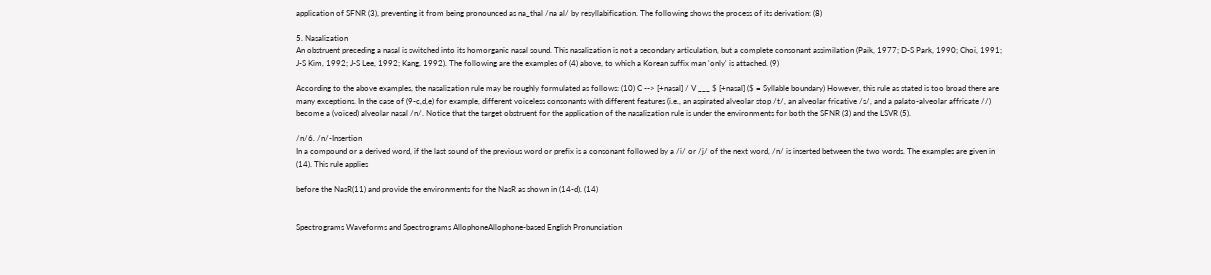application of SFNR (3), preventing it from being pronounced as na_thal /na al/ by resyllabification. The following shows the process of its derivation: (8)

5. Nasalization
An obstruent preceding a nasal is switched into its homorganic nasal sound. This nasalization is not a secondary articulation, but a complete consonant assimilation (Paik, 1977; D-S Park, 1990; Choi, 1991; J-S Kim, 1992; J-S Lee, 1992; Kang, 1992). The following are the examples of (4) above, to which a Korean suffix man 'only' is attached. (9)

According to the above examples, the nasalization rule may be roughly formulated as follows: (10) C --> [+nasal] / V ___ $ [+nasal] ($ = Syllable boundary) However, this rule as stated is too broad there are many exceptions. In the case of (9-c,d,e) for example, different voiceless consonants with different features (i.e., an aspirated alveolar stop /t/, an alveolar fricative /s/, and a palato-alveolar affricate //) become a (voiced) alveolar nasal /n/. Notice that the target obstruent for the application of the nasalization rule is under the environments for both the SFNR (3) and the LSVR (5).

/n/6. /n/-Insertion
In a compound or a derived word, if the last sound of the previous word or prefix is a consonant followed by a /i/ or /j/ of the next word, /n/ is inserted between the two words. The examples are given in (14). This rule applies

before the NasR(11) and provide the environments for the NasR as shown in (14-d). (14)


Spectrograms Waveforms and Spectrograms AllophoneAllophone-based English Pronunciation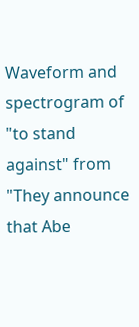Waveform and spectrogram of "to stand against" from "They announce that Abe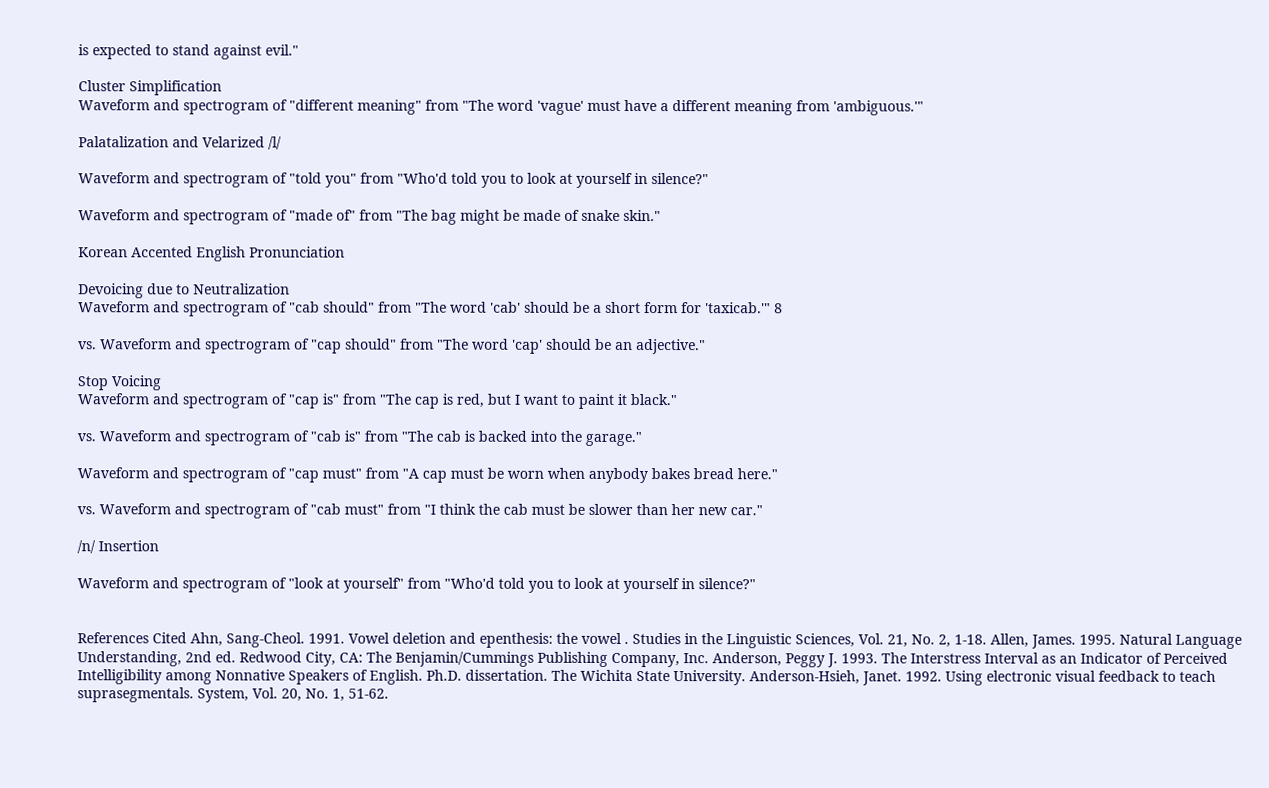is expected to stand against evil."

Cluster Simplification
Waveform and spectrogram of "different meaning" from "The word 'vague' must have a different meaning from 'ambiguous.'"

Palatalization and Velarized /l/

Waveform and spectrogram of "told you" from "Who'd told you to look at yourself in silence?"

Waveform and spectrogram of "made of" from "The bag might be made of snake skin."

Korean Accented English Pronunciation

Devoicing due to Neutralization
Waveform and spectrogram of "cab should" from "The word 'cab' should be a short form for 'taxicab.'" 8

vs. Waveform and spectrogram of "cap should" from "The word 'cap' should be an adjective."

Stop Voicing
Waveform and spectrogram of "cap is" from "The cap is red, but I want to paint it black."

vs. Waveform and spectrogram of "cab is" from "The cab is backed into the garage."

Waveform and spectrogram of "cap must" from "A cap must be worn when anybody bakes bread here."

vs. Waveform and spectrogram of "cab must" from "I think the cab must be slower than her new car."

/n/ Insertion

Waveform and spectrogram of "look at yourself" from "Who'd told you to look at yourself in silence?"


References Cited Ahn, Sang-Cheol. 1991. Vowel deletion and epenthesis: the vowel . Studies in the Linguistic Sciences, Vol. 21, No. 2, 1-18. Allen, James. 1995. Natural Language Understanding, 2nd ed. Redwood City, CA: The Benjamin/Cummings Publishing Company, Inc. Anderson, Peggy J. 1993. The Interstress Interval as an Indicator of Perceived Intelligibility among Nonnative Speakers of English. Ph.D. dissertation. The Wichita State University. Anderson-Hsieh, Janet. 1992. Using electronic visual feedback to teach suprasegmentals. System, Vol. 20, No. 1, 51-62.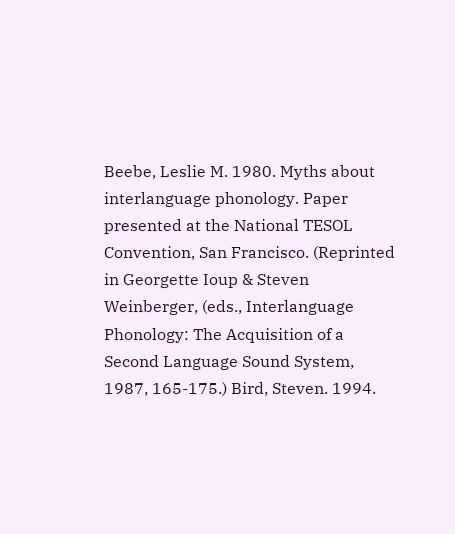Beebe, Leslie M. 1980. Myths about interlanguage phonology. Paper presented at the National TESOL Convention, San Francisco. (Reprinted in Georgette Ioup & Steven Weinberger, (eds., Interlanguage Phonology: The Acquisition of a Second Language Sound System, 1987, 165-175.) Bird, Steven. 1994.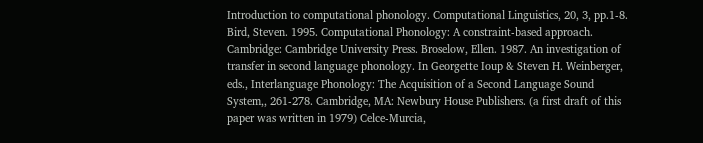Introduction to computational phonology. Computational Linguistics, 20, 3, pp.1-8. Bird, Steven. 1995. Computational Phonology: A constraint-based approach. Cambridge: Cambridge University Press. Broselow, Ellen. 1987. An investigation of transfer in second language phonology. In Georgette Ioup & Steven H. Weinberger, eds., Interlanguage Phonology: The Acquisition of a Second Language Sound System,, 261-278. Cambridge, MA: Newbury House Publishers. (a first draft of this paper was written in 1979) Celce-Murcia,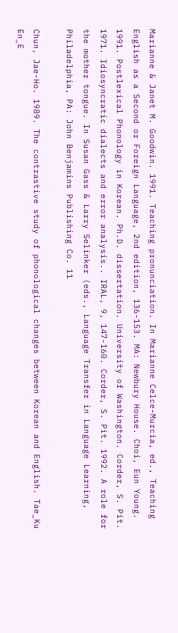Marianne & Janet M. Goodwin. 1991. Teaching pronunciation. In Marianne Celce-Murcia, ed., Teaching English as a Second or Foreign Language, 2nd edition, 136-153. MA: Newbury House. Choi, Eun Young. 1991. Postlexical Phonology in Korean. Ph.D. dissertation. University of Washington. Corder, S. Pit. 1971. Idiosyncratic dialects and error analysis.. IRAL, 9, 147-160. Corder, S. Pit. 1992. A role for the mother tongue. In Susan Gass & Larry Selinker (eds., Language Transfer in Language Learning, Philadelphia, PA: John Benjamins Publishing Co. 11

Chun, Jae-Ho. 1989. The contrastive study of phonological changes between Korean and English. Tae_Ku En_E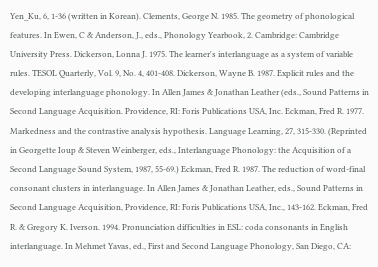Yen_Ku, 6, 1-36 (written in Korean). Clements, George N. 1985. The geometry of phonological features. In Ewen, C & Anderson, J., eds., Phonology Yearbook, 2. Cambridge: Cambridge University Press. Dickerson, Lonna J. 1975. The learner's interlanguage as a system of variable rules. TESOL Quarterly, Vol. 9, No. 4, 401-408. Dickerson, Wayne B. 1987. Explicit rules and the developing interlanguage phonology. In Allen James & Jonathan Leather (eds., Sound Patterns in Second Language Acquisition. Providence, RI: Foris Publications USA, Inc. Eckman, Fred R. 1977. Markedness and the contrastive analysis hypothesis. Language Learning, 27, 315-330. (Reprinted in Georgette Ioup & Steven Weinberger, eds., Interlanguage Phonology: the Acquisition of a Second Language Sound System, 1987, 55-69.) Eckman, Fred R. 1987. The reduction of word-final consonant clusters in interlanguage. In Allen James & Jonathan Leather, eds., Sound Patterns in Second Language Acquisition, Providence, RI: Foris Publications USA, Inc., 143-162. Eckman, Fred R. & Gregory K. Iverson. 1994. Pronunciation difficulties in ESL: coda consonants in English interlanguage. In Mehmet Yavas, ed., First and Second Language Phonology, San Diego, CA: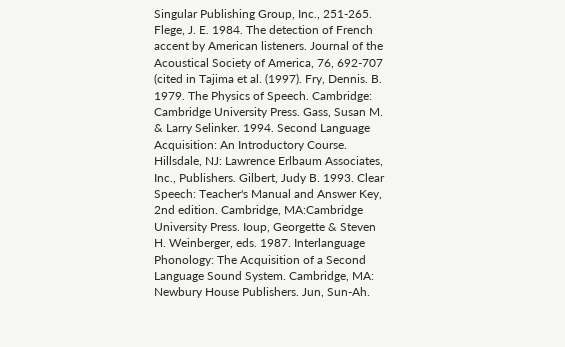Singular Publishing Group, Inc., 251-265. Flege, J. E. 1984. The detection of French accent by American listeners. Journal of the Acoustical Society of America, 76, 692-707 (cited in Tajima et al. (1997). Fry, Dennis. B. 1979. The Physics of Speech. Cambridge: Cambridge University Press. Gass, Susan M. & Larry Selinker. 1994. Second Language Acquisition: An Introductory Course. Hillsdale, NJ: Lawrence Erlbaum Associates, Inc., Publishers. Gilbert, Judy B. 1993. Clear Speech: Teacher's Manual and Answer Key, 2nd edition. Cambridge, MA:Cambridge University Press. Ioup, Georgette & Steven H. Weinberger, eds. 1987. Interlanguage Phonology: The Acquisition of a Second Language Sound System. Cambridge, MA: Newbury House Publishers. Jun, Sun-Ah.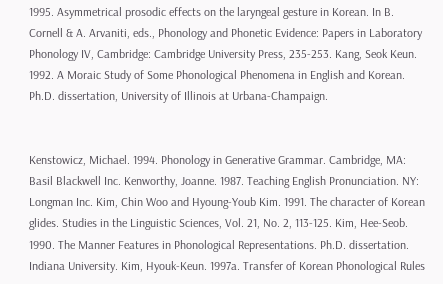1995. Asymmetrical prosodic effects on the laryngeal gesture in Korean. In B. Cornell & A. Arvaniti, eds., Phonology and Phonetic Evidence: Papers in Laboratory Phonology IV, Cambridge: Cambridge University Press, 235-253. Kang, Seok Keun. 1992. A Moraic Study of Some Phonological Phenomena in English and Korean. Ph.D. dissertation, University of Illinois at Urbana-Champaign.


Kenstowicz, Michael. 1994. Phonology in Generative Grammar. Cambridge, MA: Basil Blackwell Inc. Kenworthy, Joanne. 1987. Teaching English Pronunciation. NY: Longman Inc. Kim, Chin Woo and Hyoung-Youb Kim. 1991. The character of Korean glides. Studies in the Linguistic Sciences, Vol. 21, No. 2, 113-125. Kim, Hee-Seob. 1990. The Manner Features in Phonological Representations. Ph.D. dissertation. Indiana University. Kim, Hyouk-Keun. 1997a. Transfer of Korean Phonological Rules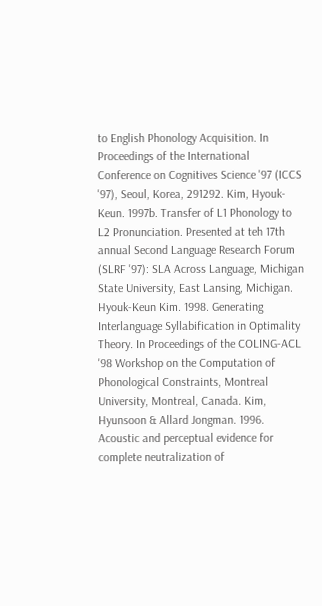to English Phonology Acquisition. In Proceedings of the International Conference on Cognitives Science '97 (ICCS '97), Seoul, Korea, 291292. Kim, Hyouk-Keun. 1997b. Transfer of L1 Phonology to L2 Pronunciation. Presented at teh 17th annual Second Language Research Forum (SLRF '97): SLA Across Language, Michigan State University, East Lansing, Michigan. Hyouk-Keun Kim. 1998. Generating Interlanguage Syllabification in Optimality Theory. In Proceedings of the COLING-ACL '98 Workshop on the Computation of Phonological Constraints, Montreal University, Montreal, Canada. Kim, Hyunsoon & Allard Jongman. 1996. Acoustic and perceptual evidence for complete neutralization of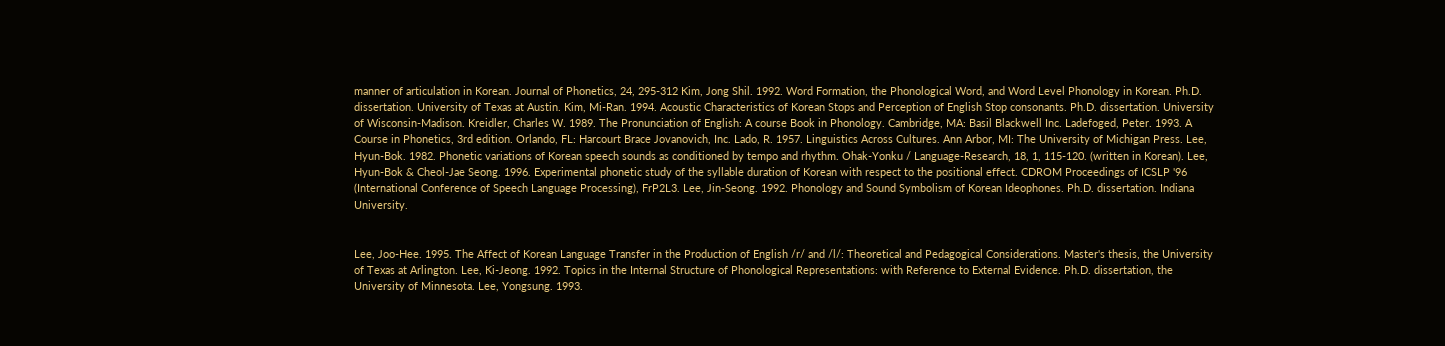manner of articulation in Korean. Journal of Phonetics, 24, 295-312 Kim, Jong Shil. 1992. Word Formation, the Phonological Word, and Word Level Phonology in Korean. Ph.D. dissertation. University of Texas at Austin. Kim, Mi-Ran. 1994. Acoustic Characteristics of Korean Stops and Perception of English Stop consonants. Ph.D. dissertation. University of Wisconsin-Madison. Kreidler, Charles W. 1989. The Pronunciation of English: A course Book in Phonology. Cambridge, MA: Basil Blackwell Inc. Ladefoged, Peter. 1993. A Course in Phonetics, 3rd edition. Orlando, FL: Harcourt Brace Jovanovich, Inc. Lado, R. 1957. Linguistics Across Cultures. Ann Arbor, MI: The University of Michigan Press. Lee, Hyun-Bok. 1982. Phonetic variations of Korean speech sounds as conditioned by tempo and rhythm. Ohak-Yonku / Language-Research, 18, 1, 115-120. (written in Korean). Lee, Hyun-Bok & Cheol-Jae Seong. 1996. Experimental phonetic study of the syllable duration of Korean with respect to the positional effect. CDROM Proceedings of ICSLP '96 (International Conference of Speech Language Processing), FrP2L3. Lee, Jin-Seong. 1992. Phonology and Sound Symbolism of Korean Ideophones. Ph.D. dissertation. Indiana University.


Lee, Joo-Hee. 1995. The Affect of Korean Language Transfer in the Production of English /r/ and /l/: Theoretical and Pedagogical Considerations. Master's thesis, the University of Texas at Arlington. Lee, Ki-Jeong. 1992. Topics in the Internal Structure of Phonological Representations: with Reference to External Evidence. Ph.D. dissertation, the University of Minnesota. Lee, Yongsung. 1993.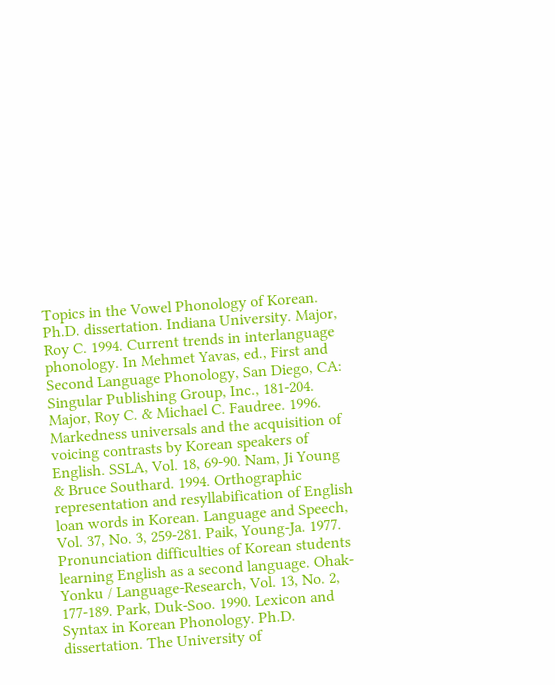Topics in the Vowel Phonology of Korean. Ph.D. dissertation. Indiana University. Major, Roy C. 1994. Current trends in interlanguage phonology. In Mehmet Yavas, ed., First and Second Language Phonology, San Diego, CA: Singular Publishing Group, Inc., 181-204. Major, Roy C. & Michael C. Faudree. 1996. Markedness universals and the acquisition of voicing contrasts by Korean speakers of English. SSLA, Vol. 18, 69-90. Nam, Ji Young & Bruce Southard. 1994. Orthographic representation and resyllabification of English loan words in Korean. Language and Speech, Vol. 37, No. 3, 259-281. Paik, Young-Ja. 1977. Pronunciation difficulties of Korean students learning English as a second language. Ohak-Yonku / Language-Research, Vol. 13, No. 2, 177-189. Park, Duk-Soo. 1990. Lexicon and Syntax in Korean Phonology. Ph.D. dissertation. The University of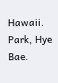Hawaii. Park, Hye Bae.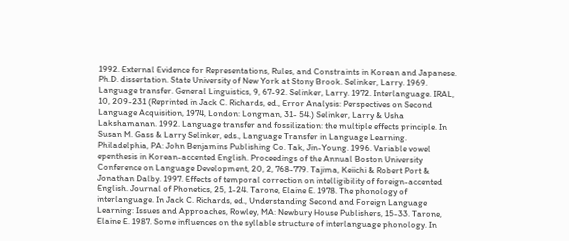1992. External Evidence for Representations, Rules, and Constraints in Korean and Japanese. Ph.D. dissertation. State University of New York at Stony Brook. Selinker, Larry. 1969. Language transfer. General Linguistics, 9, 67-92. Selinker, Larry. 1972. Interlanguage. IRAL, 10, 209-231 (Reprinted in Jack C. Richards, ed., Error Analysis: Perspectives on Second Language Acquisition, 1974, London: Longman, 31- 54.) Selinker, Larry & Usha Lakshamanan. 1992. Language transfer and fossilization: the multiple effects principle. In Susan M. Gass & Larry Selinker, eds., Language Transfer in Language Learning. Philadelphia, PA: John Benjamins Publishing Co. Tak, Jin-Young. 1996. Variable vowel epenthesis in Korean-accented English. Proceedings of the Annual Boston University Conference on Language Development, 20, 2, 768-779. Tajima, Keiichi & Robert Port & Jonathan Dalby. 1997. Effects of temporal correction on intelligibility of foreign-accented English. Journal of Phonetics, 25, 1-24. Tarone, Elaine E. 1978. The phonology of interlanguage. In Jack C. Richards, ed., Understanding Second and Foreign Language Learning: Issues and Approaches, Rowley, MA: Newbury House Publishers, 15-33. Tarone, Elaine E. 1987. Some influences on the syllable structure of interlanguage phonology. In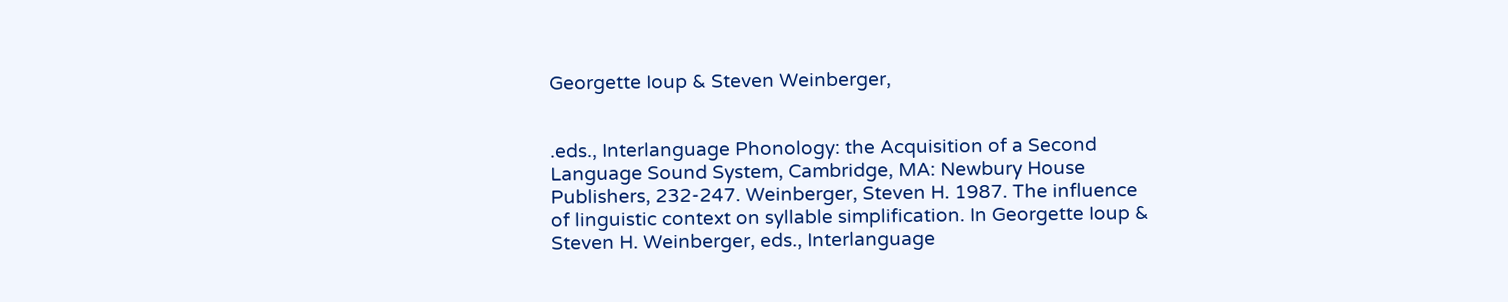Georgette Ioup & Steven Weinberger,


.eds., Interlanguage Phonology: the Acquisition of a Second Language Sound System, Cambridge, MA: Newbury House Publishers, 232-247. Weinberger, Steven H. 1987. The influence of linguistic context on syllable simplification. In Georgette Ioup & Steven H. Weinberger, eds., Interlanguage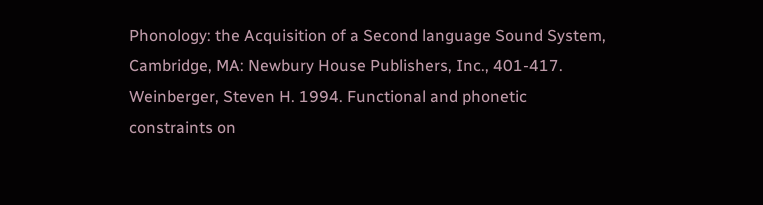Phonology: the Acquisition of a Second language Sound System, Cambridge, MA: Newbury House Publishers, Inc., 401-417. Weinberger, Steven H. 1994. Functional and phonetic constraints on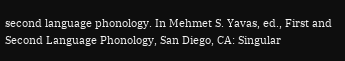second language phonology. In Mehmet S. Yavas, ed., First and Second Language Phonology, San Diego, CA: Singular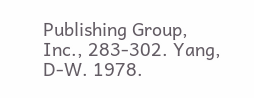Publishing Group, Inc., 283-302. Yang, D-W. 1978.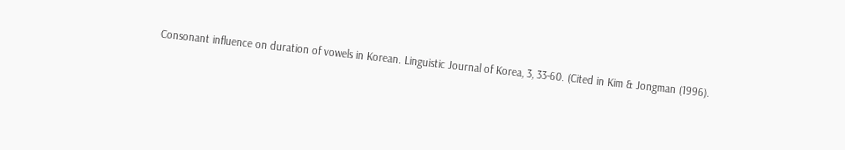Consonant influence on duration of vowels in Korean. Linguistic Journal of Korea, 3, 33-60. (Cited in Kim & Jongman (1996).